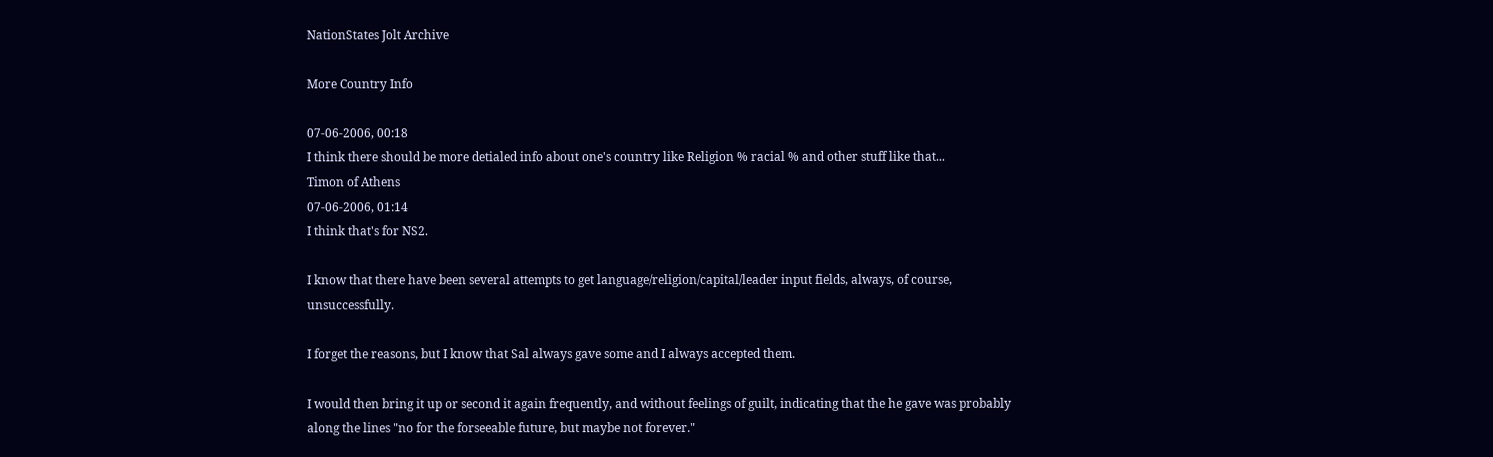NationStates Jolt Archive

More Country Info

07-06-2006, 00:18
I think there should be more detialed info about one's country like Religion % racial % and other stuff like that...
Timon of Athens
07-06-2006, 01:14
I think that's for NS2.

I know that there have been several attempts to get language/religion/capital/leader input fields, always, of course, unsuccessfully.

I forget the reasons, but I know that Sal always gave some and I always accepted them.

I would then bring it up or second it again frequently, and without feelings of guilt, indicating that the he gave was probably along the lines "no for the forseeable future, but maybe not forever."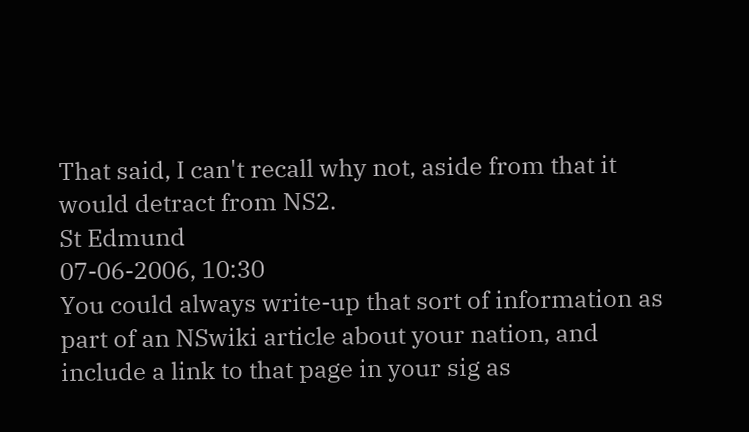That said, I can't recall why not, aside from that it would detract from NS2.
St Edmund
07-06-2006, 10:30
You could always write-up that sort of information as part of an NSwiki article about your nation, and include a link to that page in your sig as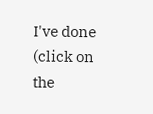I've done (click on the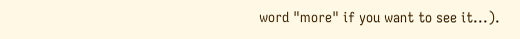word "more" if you want to see it...).